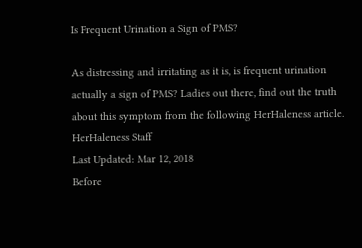Is Frequent Urination a Sign of PMS?

As distressing and irritating as it is, is frequent urination actually a sign of PMS? Ladies out there, find out the truth about this symptom from the following HerHaleness article.
HerHaleness Staff
Last Updated: Mar 12, 2018
Before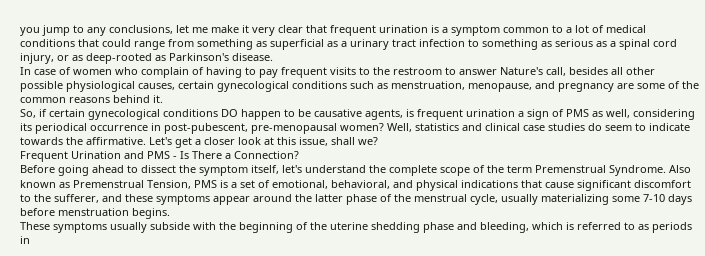you jump to any conclusions, let me make it very clear that frequent urination is a symptom common to a lot of medical conditions that could range from something as superficial as a urinary tract infection to something as serious as a spinal cord injury, or as deep-rooted as Parkinson's disease.
In case of women who complain of having to pay frequent visits to the restroom to answer Nature's call, besides all other possible physiological causes, certain gynecological conditions such as menstruation, menopause, and pregnancy are some of the common reasons behind it.
So, if certain gynecological conditions DO happen to be causative agents, is frequent urination a sign of PMS as well, considering its periodical occurrence in post-pubescent, pre-menopausal women? Well, statistics and clinical case studies do seem to indicate towards the affirmative. Let's get a closer look at this issue, shall we?
Frequent Urination and PMS - Is There a Connection?
Before going ahead to dissect the symptom itself, let's understand the complete scope of the term Premenstrual Syndrome. Also known as Premenstrual Tension, PMS is a set of emotional, behavioral, and physical indications that cause significant discomfort to the sufferer, and these symptoms appear around the latter phase of the menstrual cycle, usually materializing some 7-10 days before menstruation begins.
These symptoms usually subside with the beginning of the uterine shedding phase and bleeding, which is referred to as periods in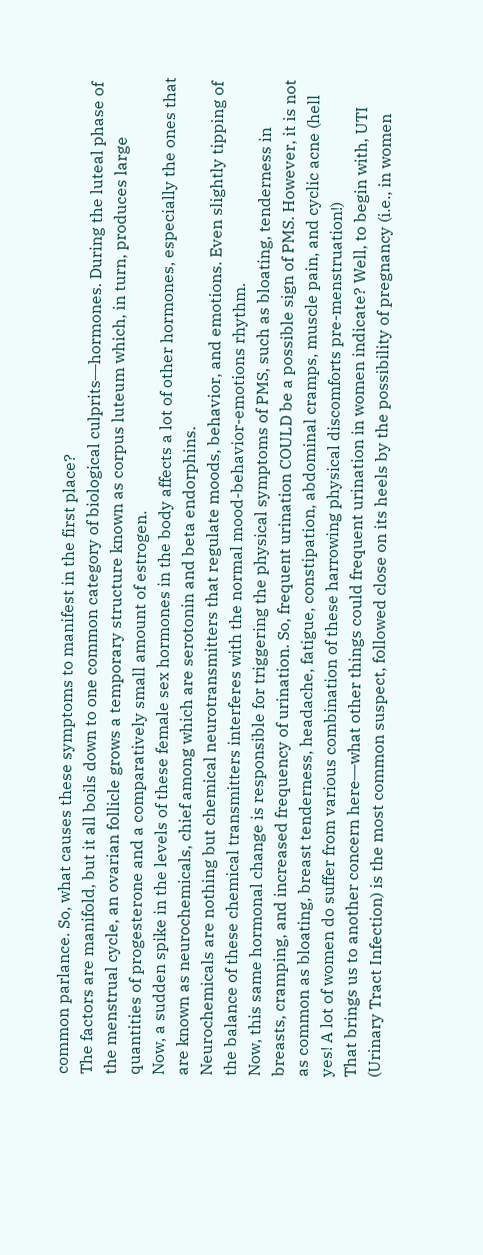common parlance. So, what causes these symptoms to manifest in the first place?
The factors are manifold, but it all boils down to one common category of biological culprits―hormones. During the luteal phase of the menstrual cycle, an ovarian follicle grows a temporary structure known as corpus luteum which, in turn, produces large quantities of progesterone and a comparatively small amount of estrogen.
Now, a sudden spike in the levels of these female sex hormones in the body affects a lot of other hormones, especially the ones that are known as neurochemicals, chief among which are serotonin and beta endorphins.
Neurochemicals are nothing but chemical neurotransmitters that regulate moods, behavior, and emotions. Even slightly tipping of the balance of these chemical transmitters interferes with the normal mood-behavior-emotions rhythm.
Now, this same hormonal change is responsible for triggering the physical symptoms of PMS, such as bloating, tenderness in breasts, cramping, and increased frequency of urination. So, frequent urination COULD be a possible sign of PMS. However, it is not as common as bloating, breast tenderness, headache, fatigue, constipation, abdominal cramps, muscle pain, and cyclic acne (hell yes! A lot of women do suffer from various combination of these harrowing physical discomforts pre-menstruation!)
That brings us to another concern here―what other things could frequent urination in women indicate? Well, to begin with, UTI (Urinary Tract Infection) is the most common suspect, followed close on its heels by the possibility of pregnancy (i.e., in women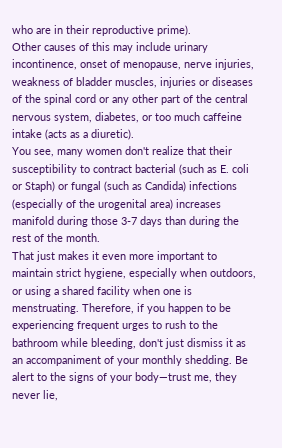who are in their reproductive prime).
Other causes of this may include urinary incontinence, onset of menopause, nerve injuries, weakness of bladder muscles, injuries or diseases of the spinal cord or any other part of the central nervous system, diabetes, or too much caffeine intake (acts as a diuretic).
You see, many women don't realize that their susceptibility to contract bacterial (such as E. coli or Staph) or fungal (such as Candida) infections (especially of the urogenital area) increases manifold during those 3-7 days than during the rest of the month.
That just makes it even more important to maintain strict hygiene, especially when outdoors, or using a shared facility when one is menstruating. Therefore, if you happen to be experiencing frequent urges to rush to the bathroom while bleeding, don't just dismiss it as an accompaniment of your monthly shedding. Be alert to the signs of your body―trust me, they never lie,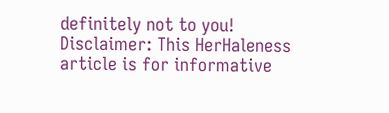definitely not to you!
Disclaimer: This HerHaleness article is for informative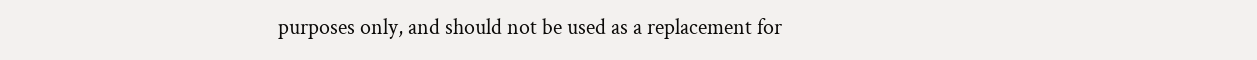purposes only, and should not be used as a replacement for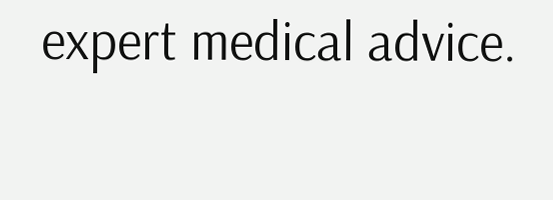expert medical advice.